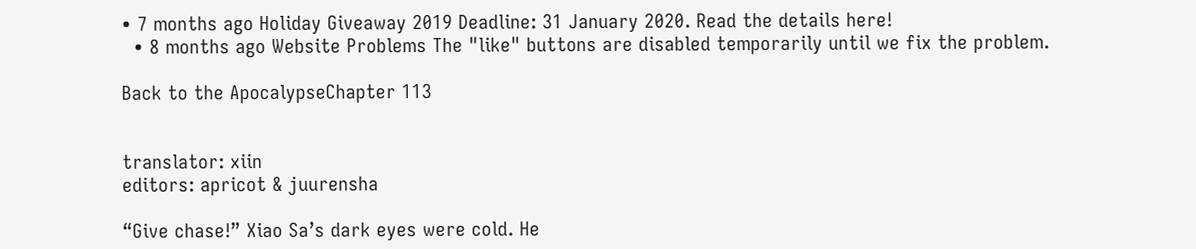• 7 months ago Holiday Giveaway 2019 Deadline: 31 January 2020. Read the details here!
  • 8 months ago Website Problems The "like" buttons are disabled temporarily until we fix the problem.

Back to the ApocalypseChapter 113


translator: xiin
editors: apricot & juurensha

“Give chase!” Xiao Sa’s dark eyes were cold. He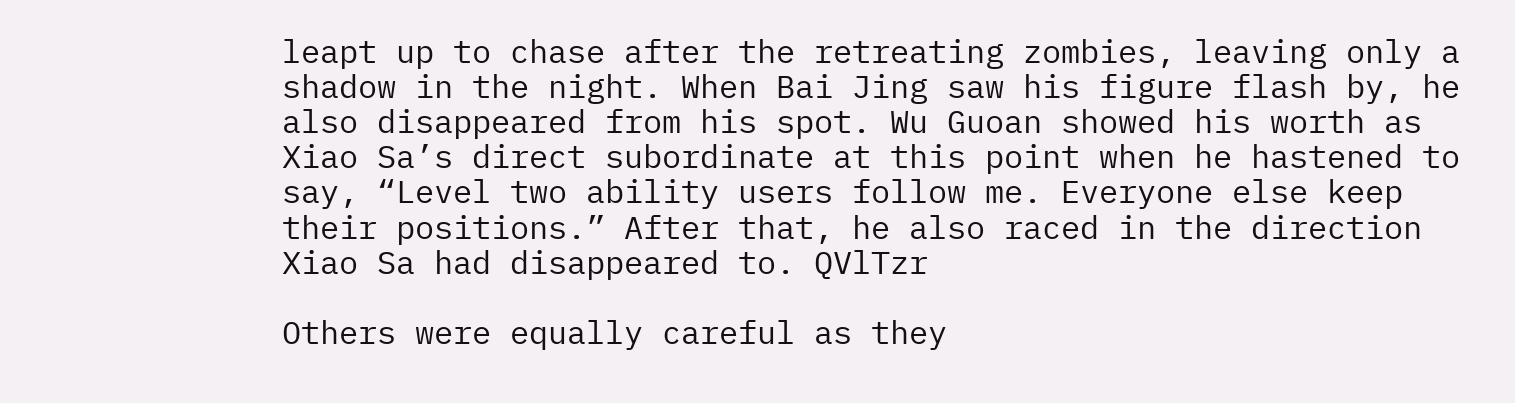leapt up to chase after the retreating zombies, leaving only a shadow in the night. When Bai Jing saw his figure flash by, he also disappeared from his spot. Wu Guoan showed his worth as Xiao Sa’s direct subordinate at this point when he hastened to say, “Level two ability users follow me. Everyone else keep their positions.” After that, he also raced in the direction Xiao Sa had disappeared to. QVlTzr

Others were equally careful as they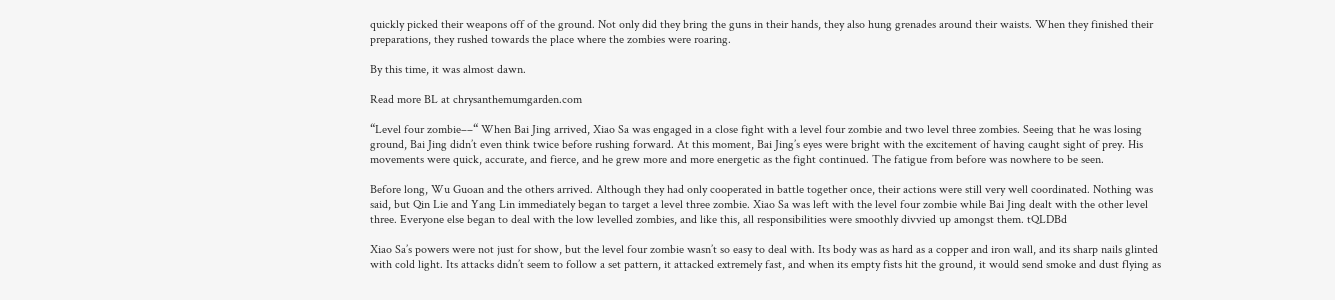quickly picked their weapons off of the ground. Not only did they bring the guns in their hands, they also hung grenades around their waists. When they finished their preparations, they rushed towards the place where the zombies were roaring.

By this time, it was almost dawn.

Read more BL at chrysanthemumgarden.com

“Level four zombie––“ When Bai Jing arrived, Xiao Sa was engaged in a close fight with a level four zombie and two level three zombies. Seeing that he was losing ground, Bai Jing didn’t even think twice before rushing forward. At this moment, Bai Jing’s eyes were bright with the excitement of having caught sight of prey. His movements were quick, accurate, and fierce, and he grew more and more energetic as the fight continued. The fatigue from before was nowhere to be seen.

Before long, Wu Guoan and the others arrived. Although they had only cooperated in battle together once, their actions were still very well coordinated. Nothing was said, but Qin Lie and Yang Lin immediately began to target a level three zombie. Xiao Sa was left with the level four zombie while Bai Jing dealt with the other level three. Everyone else began to deal with the low levelled zombies, and like this, all responsibilities were smoothly divvied up amongst them. tQLDBd

Xiao Sa’s powers were not just for show, but the level four zombie wasn’t so easy to deal with. Its body was as hard as a copper and iron wall, and its sharp nails glinted with cold light. Its attacks didn’t seem to follow a set pattern, it attacked extremely fast, and when its empty fists hit the ground, it would send smoke and dust flying as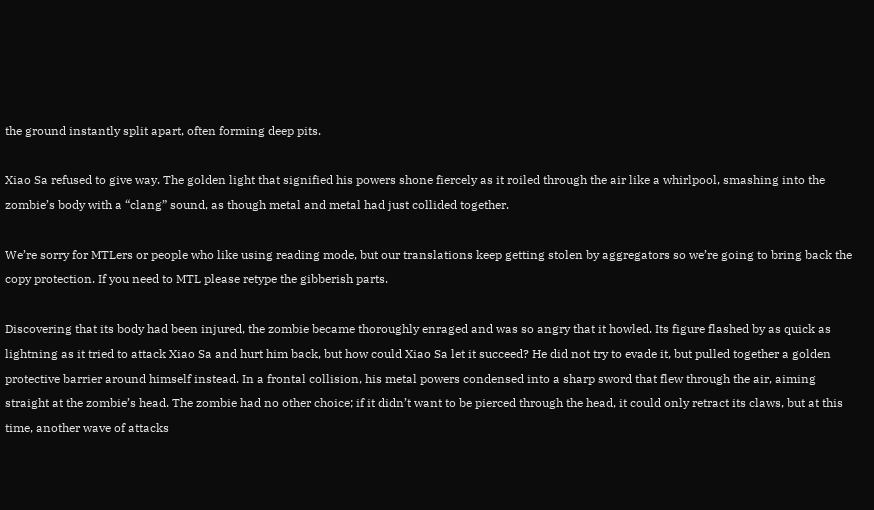the ground instantly split apart, often forming deep pits.

Xiao Sa refused to give way. The golden light that signified his powers shone fiercely as it roiled through the air like a whirlpool, smashing into the zombie’s body with a “clang” sound, as though metal and metal had just collided together.

We’re sorry for MTLers or people who like using reading mode, but our translations keep getting stolen by aggregators so we’re going to bring back the copy protection. If you need to MTL please retype the gibberish parts.

Discovering that its body had been injured, the zombie became thoroughly enraged and was so angry that it howled. Its figure flashed by as quick as lightning as it tried to attack Xiao Sa and hurt him back, but how could Xiao Sa let it succeed? He did not try to evade it, but pulled together a golden protective barrier around himself instead. In a frontal collision, his metal powers condensed into a sharp sword that flew through the air, aiming straight at the zombie’s head. The zombie had no other choice; if it didn’t want to be pierced through the head, it could only retract its claws, but at this time, another wave of attacks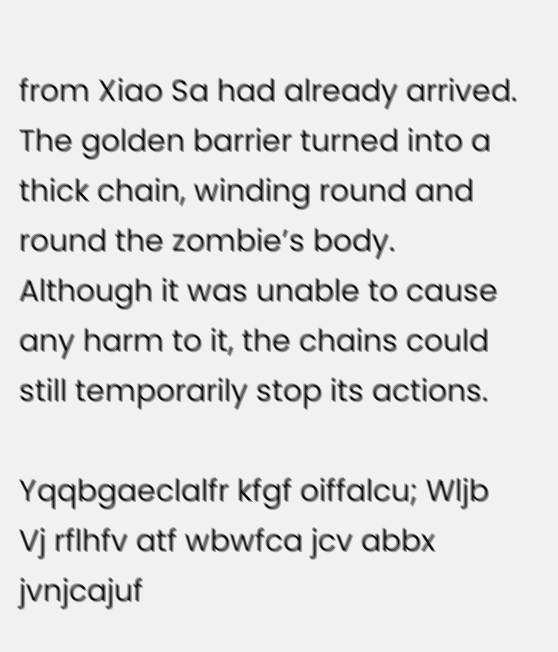from Xiao Sa had already arrived. The golden barrier turned into a thick chain, winding round and round the zombie’s body. Although it was unable to cause any harm to it, the chains could still temporarily stop its actions.

Yqqbgaeclalfr kfgf oiffalcu; Wljb Vj rflhfv atf wbwfca jcv abbx jvnjcajuf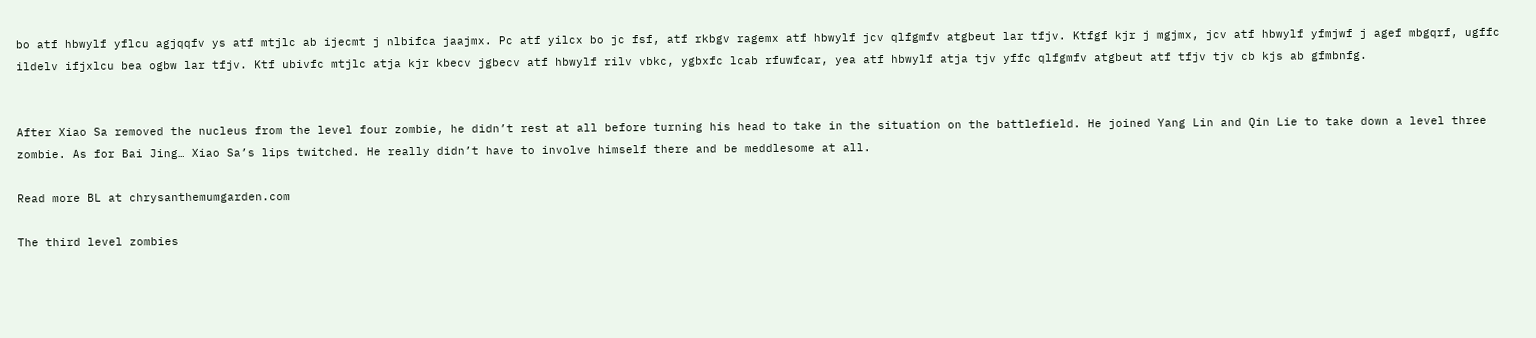bo atf hbwylf yflcu agjqqfv ys atf mtjlc ab ijecmt j nlbifca jaajmx. Pc atf yilcx bo jc fsf, atf rkbgv ragemx atf hbwylf jcv qlfgmfv atgbeut lar tfjv. Ktfgf kjr j mgjmx, jcv atf hbwylf yfmjwf j agef mbgqrf, ugffc ildelv ifjxlcu bea ogbw lar tfjv. Ktf ubivfc mtjlc atja kjr kbecv jgbecv atf hbwylf rilv vbkc, ygbxfc lcab rfuwfcar, yea atf hbwylf atja tjv yffc qlfgmfv atgbeut atf tfjv tjv cb kjs ab gfmbnfg.


After Xiao Sa removed the nucleus from the level four zombie, he didn’t rest at all before turning his head to take in the situation on the battlefield. He joined Yang Lin and Qin Lie to take down a level three zombie. As for Bai Jing… Xiao Sa’s lips twitched. He really didn’t have to involve himself there and be meddlesome at all.

Read more BL at chrysanthemumgarden.com

The third level zombies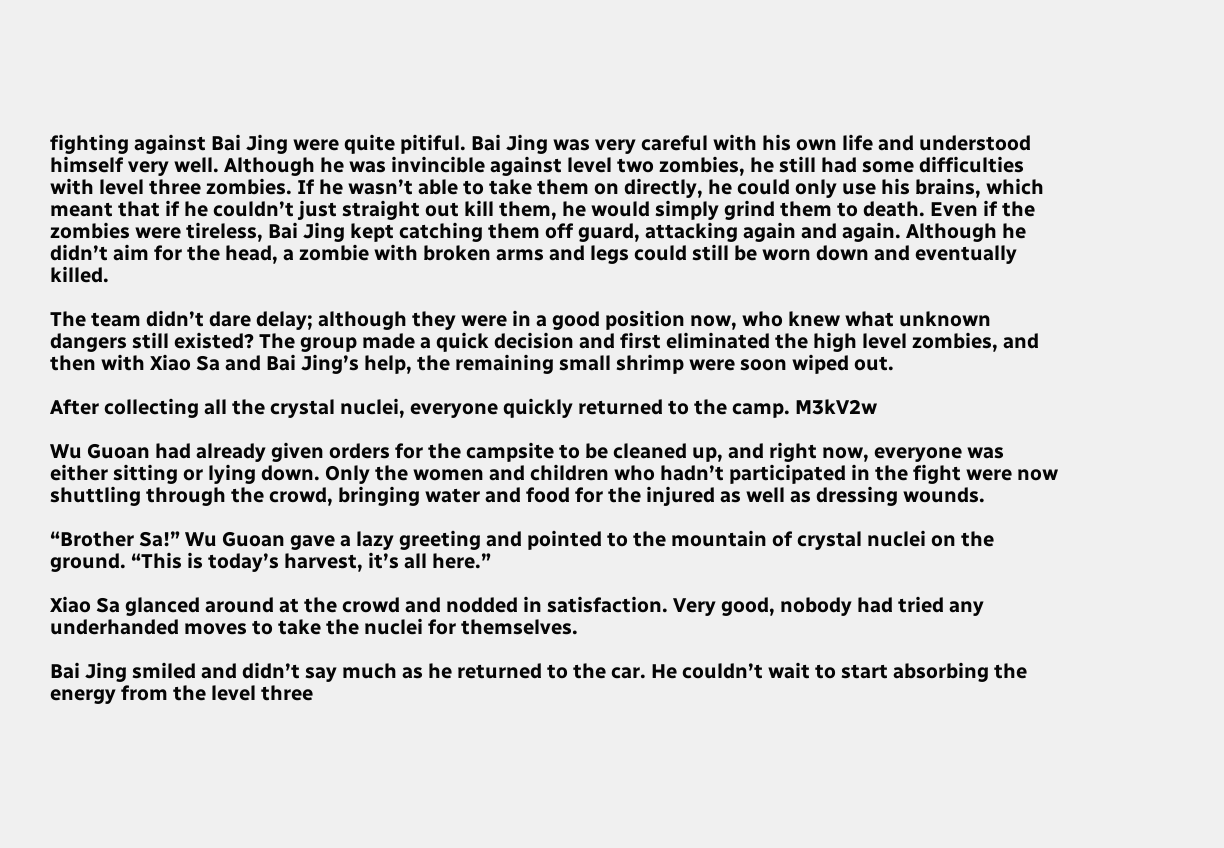fighting against Bai Jing were quite pitiful. Bai Jing was very careful with his own life and understood himself very well. Although he was invincible against level two zombies, he still had some difficulties with level three zombies. If he wasn’t able to take them on directly, he could only use his brains, which meant that if he couldn’t just straight out kill them, he would simply grind them to death. Even if the zombies were tireless, Bai Jing kept catching them off guard, attacking again and again. Although he didn’t aim for the head, a zombie with broken arms and legs could still be worn down and eventually killed.

The team didn’t dare delay; although they were in a good position now, who knew what unknown dangers still existed? The group made a quick decision and first eliminated the high level zombies, and then with Xiao Sa and Bai Jing’s help, the remaining small shrimp were soon wiped out.

After collecting all the crystal nuclei, everyone quickly returned to the camp. M3kV2w

Wu Guoan had already given orders for the campsite to be cleaned up, and right now, everyone was either sitting or lying down. Only the women and children who hadn’t participated in the fight were now shuttling through the crowd, bringing water and food for the injured as well as dressing wounds.

“Brother Sa!” Wu Guoan gave a lazy greeting and pointed to the mountain of crystal nuclei on the ground. “This is today’s harvest, it’s all here.”

Xiao Sa glanced around at the crowd and nodded in satisfaction. Very good, nobody had tried any underhanded moves to take the nuclei for themselves.

Bai Jing smiled and didn’t say much as he returned to the car. He couldn’t wait to start absorbing the energy from the level three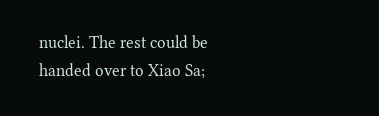nuclei. The rest could be handed over to Xiao Sa;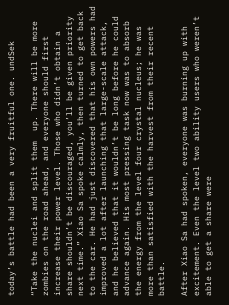today’s battle had been a very fruitful one. undSek

“Take the nuclei and split them  up. There will be more zombies on the road ahead, and everyone should first increase their power level. Those who didn’t obtain a share shouldn’t be discouraged, you’ll be given priority next time.” Xiao Sa spoke calmly, then turned to get back to the car. He had just discovered that his own powers had improved a lot after launching that large-scale attack, and he believed that it wouldn’t be long before he could advance again. His most pressing task now was to absorb the energy from the level four crystal nucleus; he was more than satisfied with the harvest from their recent battle.

After Xiao Sa had spoken, everyone was burning up with excitement. Even the level two ability users who weren’t able to get a share were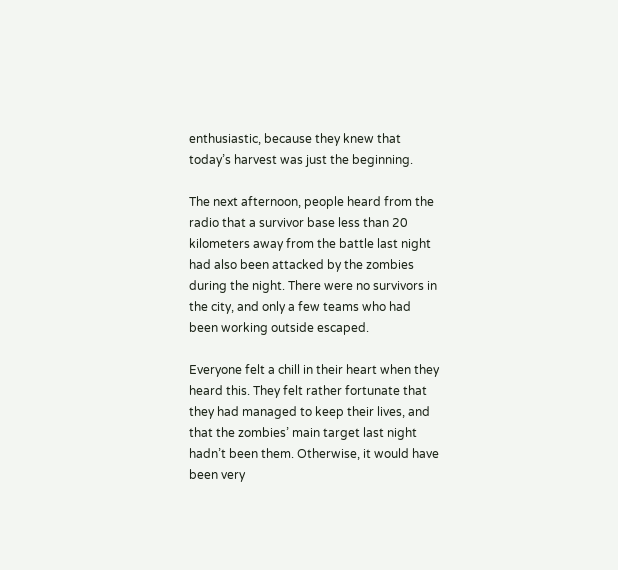enthusiastic, because they knew that today’s harvest was just the beginning.

The next afternoon, people heard from the radio that a survivor base less than 20 kilometers away from the battle last night had also been attacked by the zombies during the night. There were no survivors in the city, and only a few teams who had been working outside escaped.

Everyone felt a chill in their heart when they heard this. They felt rather fortunate that they had managed to keep their lives, and that the zombies’ main target last night hadn’t been them. Otherwise, it would have been very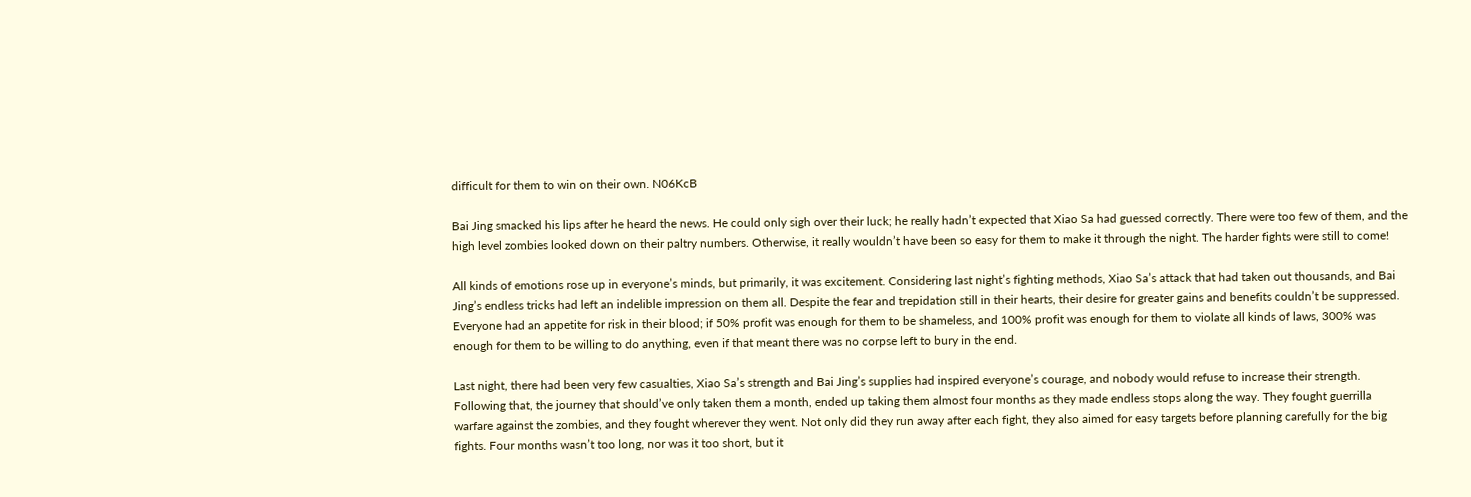difficult for them to win on their own. N06KcB

Bai Jing smacked his lips after he heard the news. He could only sigh over their luck; he really hadn’t expected that Xiao Sa had guessed correctly. There were too few of them, and the high level zombies looked down on their paltry numbers. Otherwise, it really wouldn’t have been so easy for them to make it through the night. The harder fights were still to come!

All kinds of emotions rose up in everyone’s minds, but primarily, it was excitement. Considering last night’s fighting methods, Xiao Sa’s attack that had taken out thousands, and Bai Jing’s endless tricks had left an indelible impression on them all. Despite the fear and trepidation still in their hearts, their desire for greater gains and benefits couldn’t be suppressed. Everyone had an appetite for risk in their blood; if 50% profit was enough for them to be shameless, and 100% profit was enough for them to violate all kinds of laws, 300% was enough for them to be willing to do anything, even if that meant there was no corpse left to bury in the end.

Last night, there had been very few casualties, Xiao Sa’s strength and Bai Jing’s supplies had inspired everyone’s courage, and nobody would refuse to increase their strength. Following that, the journey that should’ve only taken them a month, ended up taking them almost four months as they made endless stops along the way. They fought guerrilla warfare against the zombies, and they fought wherever they went. Not only did they run away after each fight, they also aimed for easy targets before planning carefully for the big fights. Four months wasn’t too long, nor was it too short, but it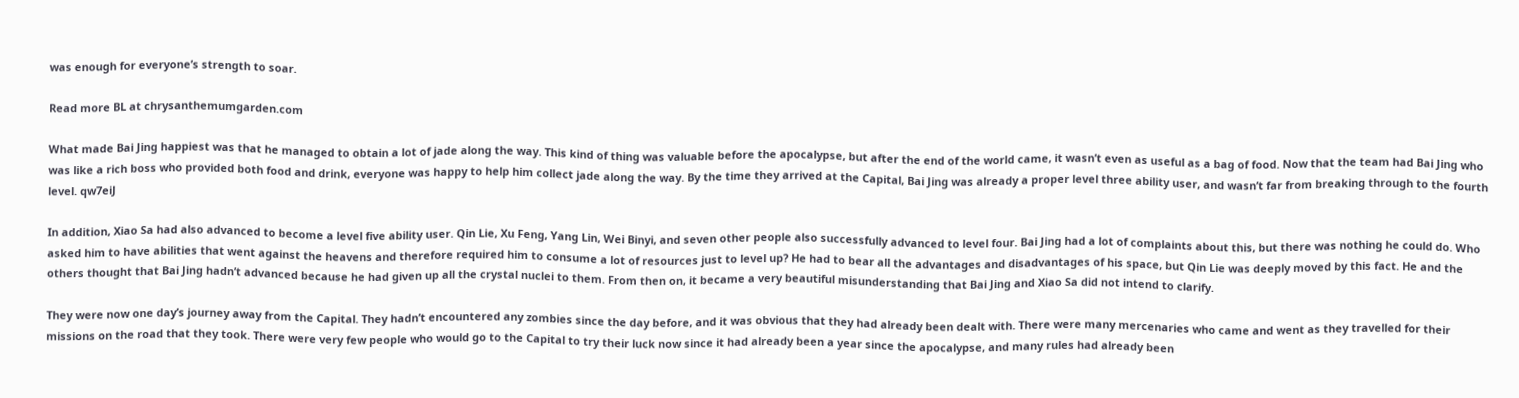was enough for everyone’s strength to soar.

Read more BL at chrysanthemumgarden.com

What made Bai Jing happiest was that he managed to obtain a lot of jade along the way. This kind of thing was valuable before the apocalypse, but after the end of the world came, it wasn’t even as useful as a bag of food. Now that the team had Bai Jing who was like a rich boss who provided both food and drink, everyone was happy to help him collect jade along the way. By the time they arrived at the Capital, Bai Jing was already a proper level three ability user, and wasn’t far from breaking through to the fourth level. qw7eiJ

In addition, Xiao Sa had also advanced to become a level five ability user. Qin Lie, Xu Feng, Yang Lin, Wei Binyi, and seven other people also successfully advanced to level four. Bai Jing had a lot of complaints about this, but there was nothing he could do. Who asked him to have abilities that went against the heavens and therefore required him to consume a lot of resources just to level up? He had to bear all the advantages and disadvantages of his space, but Qin Lie was deeply moved by this fact. He and the others thought that Bai Jing hadn’t advanced because he had given up all the crystal nuclei to them. From then on, it became a very beautiful misunderstanding that Bai Jing and Xiao Sa did not intend to clarify.

They were now one day’s journey away from the Capital. They hadn’t encountered any zombies since the day before, and it was obvious that they had already been dealt with. There were many mercenaries who came and went as they travelled for their missions on the road that they took. There were very few people who would go to the Capital to try their luck now since it had already been a year since the apocalypse, and many rules had already been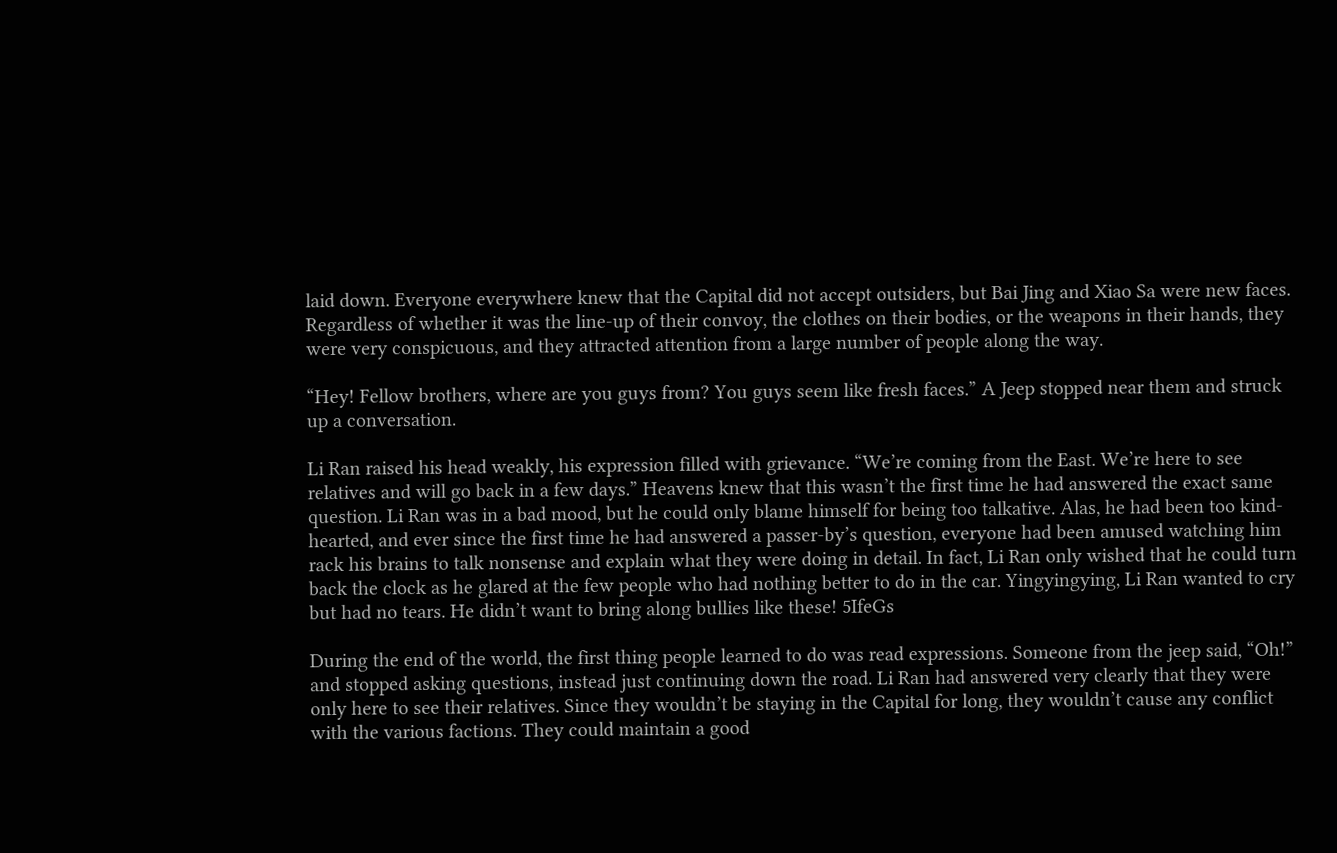laid down. Everyone everywhere knew that the Capital did not accept outsiders, but Bai Jing and Xiao Sa were new faces. Regardless of whether it was the line-up of their convoy, the clothes on their bodies, or the weapons in their hands, they were very conspicuous, and they attracted attention from a large number of people along the way.

“Hey! Fellow brothers, where are you guys from? You guys seem like fresh faces.” A Jeep stopped near them and struck up a conversation.

Li Ran raised his head weakly, his expression filled with grievance. “We’re coming from the East. We’re here to see relatives and will go back in a few days.” Heavens knew that this wasn’t the first time he had answered the exact same question. Li Ran was in a bad mood, but he could only blame himself for being too talkative. Alas, he had been too kind-hearted, and ever since the first time he had answered a passer-by’s question, everyone had been amused watching him rack his brains to talk nonsense and explain what they were doing in detail. In fact, Li Ran only wished that he could turn back the clock as he glared at the few people who had nothing better to do in the car. Yingyingying, Li Ran wanted to cry but had no tears. He didn’t want to bring along bullies like these! 5IfeGs

During the end of the world, the first thing people learned to do was read expressions. Someone from the jeep said, “Oh!” and stopped asking questions, instead just continuing down the road. Li Ran had answered very clearly that they were only here to see their relatives. Since they wouldn’t be staying in the Capital for long, they wouldn’t cause any conflict with the various factions. They could maintain a good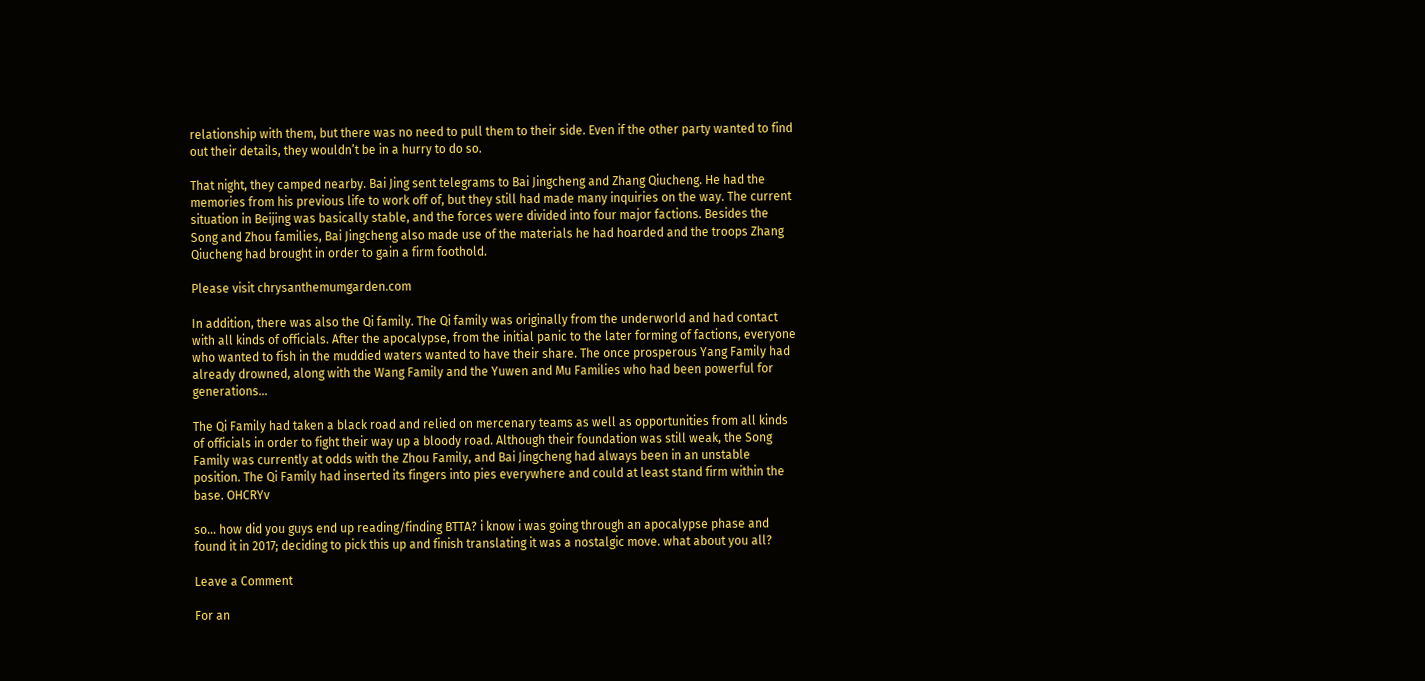relationship with them, but there was no need to pull them to their side. Even if the other party wanted to find out their details, they wouldn’t be in a hurry to do so.

That night, they camped nearby. Bai Jing sent telegrams to Bai Jingcheng and Zhang Qiucheng. He had the memories from his previous life to work off of, but they still had made many inquiries on the way. The current situation in Beijing was basically stable, and the forces were divided into four major factions. Besides the Song and Zhou families, Bai Jingcheng also made use of the materials he had hoarded and the troops Zhang Qiucheng had brought in order to gain a firm foothold.

Please visit chrysanthemumgarden.com

In addition, there was also the Qi family. The Qi family was originally from the underworld and had contact with all kinds of officials. After the apocalypse, from the initial panic to the later forming of factions, everyone who wanted to fish in the muddied waters wanted to have their share. The once prosperous Yang Family had already drowned, along with the Wang Family and the Yuwen and Mu Families who had been powerful for generations…

The Qi Family had taken a black road and relied on mercenary teams as well as opportunities from all kinds of officials in order to fight their way up a bloody road. Although their foundation was still weak, the Song Family was currently at odds with the Zhou Family, and Bai Jingcheng had always been in an unstable position. The Qi Family had inserted its fingers into pies everywhere and could at least stand firm within the base. OHCRYv

so… how did you guys end up reading/finding BTTA? i know i was going through an apocalypse phase and found it in 2017; deciding to pick this up and finish translating it was a nostalgic move. what about you all?

Leave a Comment

For an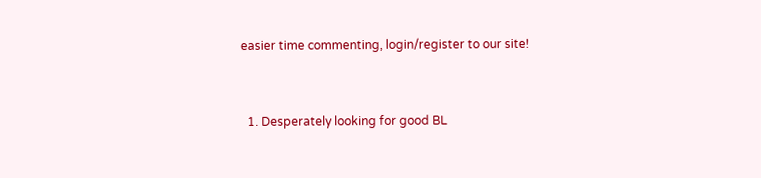easier time commenting, login/register to our site!


  1. Desperately looking for good BL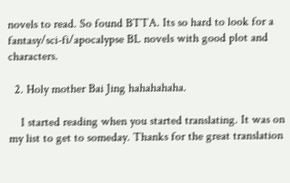novels to read. So found BTTA. Its so hard to look for a fantasy/sci-fi/apocalypse BL novels with good plot and characters.

  2. Holy mother Bai Jing hahahahaha.

    I started reading when you started translating. It was on my list to get to someday. Thanks for the great translation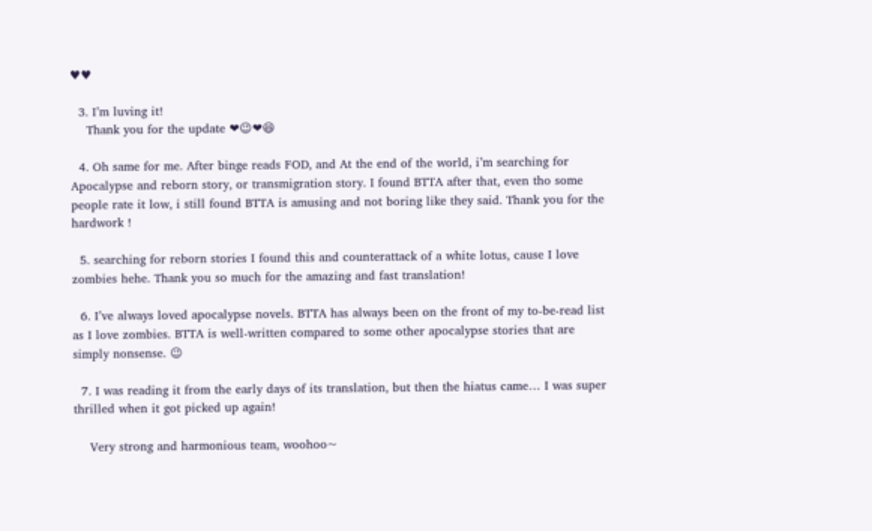♥♥

  3. I’m luving it!
    Thank you for the update ❤😉❤😆

  4. Oh same for me. After binge reads FOD, and At the end of the world, i’m searching for Apocalypse and reborn story, or transmigration story. I found BTTA after that, even tho some people rate it low, i still found BTTA is amusing and not boring like they said. Thank you for the hardwork !

  5. searching for reborn stories I found this and counterattack of a white lotus, cause I love zombies hehe. Thank you so much for the amazing and fast translation!

  6. I’ve always loved apocalypse novels. BTTA has always been on the front of my to-be-read list as I love zombies. BTTA is well-written compared to some other apocalypse stories that are simply nonsense. 😉

  7. I was reading it from the early days of its translation, but then the hiatus came… I was super thrilled when it got picked up again!

    Very strong and harmonious team, woohoo~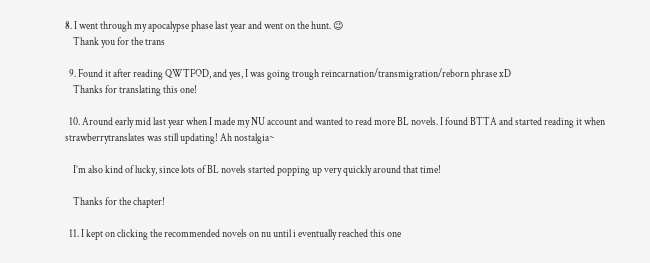8. I went through my apocalypse phase last year and went on the hunt. 😉
    Thank you for the trans

  9. Found it after reading QWTFOD, and yes, I was going trough reincarnation/transmigration/reborn phrase xD
    Thanks for translating this one!

  10. Around early mid last year when I made my NU account and wanted to read more BL novels. I found BTTA and started reading it when strawberrytranslates was still updating! Ah nostalgia~

    I’m also kind of lucky, since lots of BL novels started popping up very quickly around that time!

    Thanks for the chapter!

  11. I kept on clicking the recommended novels on nu until i eventually reached this one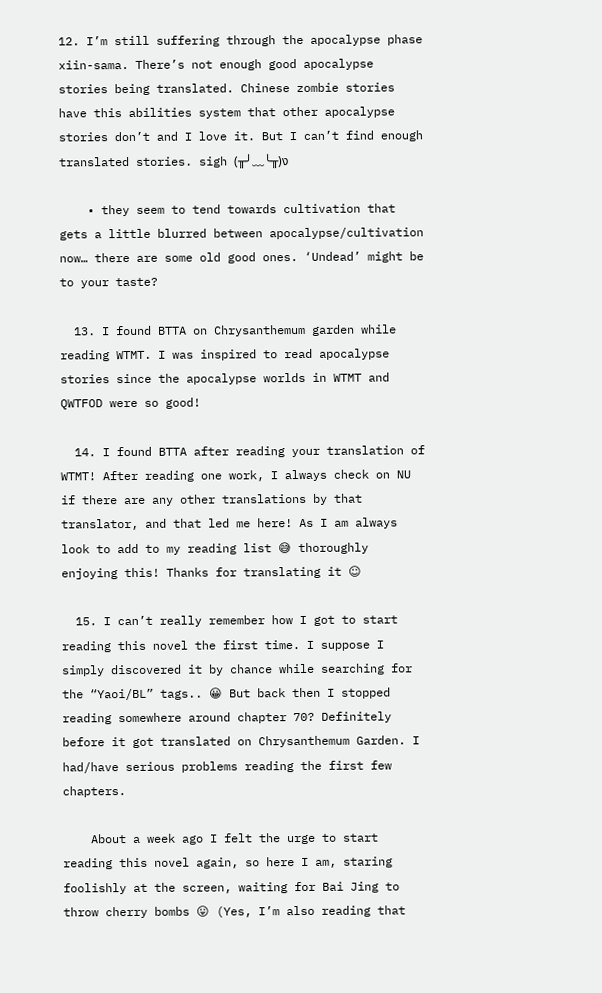12. I’m still suffering through the apocalypse phase xiin-sama. There’s not enough good apocalypse stories being translated. Chinese zombie stories have this abilities system that other apocalypse stories don’t and I love it. But I can’t find enough translated stories. sigh (╥╯﹏╰╥)ง

    • they seem to tend towards cultivation that gets a little blurred between apocalypse/cultivation now… there are some old good ones. ‘Undead’ might be to your taste?

  13. I found BTTA on Chrysanthemum garden while reading WTMT. I was inspired to read apocalypse stories since the apocalypse worlds in WTMT and QWTFOD were so good!

  14. I found BTTA after reading your translation of WTMT! After reading one work, I always check on NU if there are any other translations by that translator, and that led me here! As I am always look to add to my reading list 😅 thoroughly enjoying this! Thanks for translating it ☺

  15. I can’t really remember how I got to start reading this novel the first time. I suppose I simply discovered it by chance while searching for the “Yaoi/BL” tags.. 😀 But back then I stopped reading somewhere around chapter 70? Definitely before it got translated on Chrysanthemum Garden. I had/have serious problems reading the first few chapters.

    About a week ago I felt the urge to start reading this novel again, so here I am, staring foolishly at the screen, waiting for Bai Jing to throw cherry bombs 😛 (Yes, I’m also reading that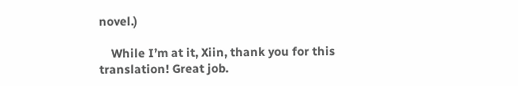novel.)

    While I’m at it, Xiin, thank you for this translation! Great job.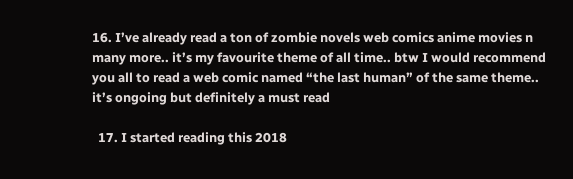16. I’ve already read a ton of zombie novels web comics anime movies n many more.. it’s my favourite theme of all time.. btw I would recommend you all to read a web comic named “the last human” of the same theme.. it’s ongoing but definitely a must read

  17. I started reading this 2018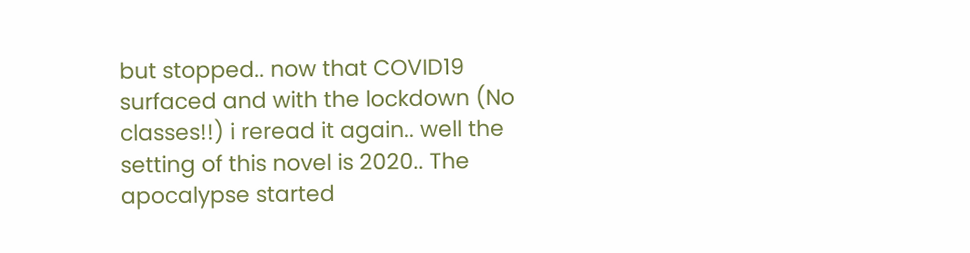but stopped.. now that COVID19 surfaced and with the lockdown (No classes!!) i reread it again.. well the setting of this novel is 2020.. The apocalypse started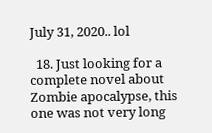July 31, 2020.. lol

  18. Just looking for a complete novel about Zombie apocalypse, this one was not very long